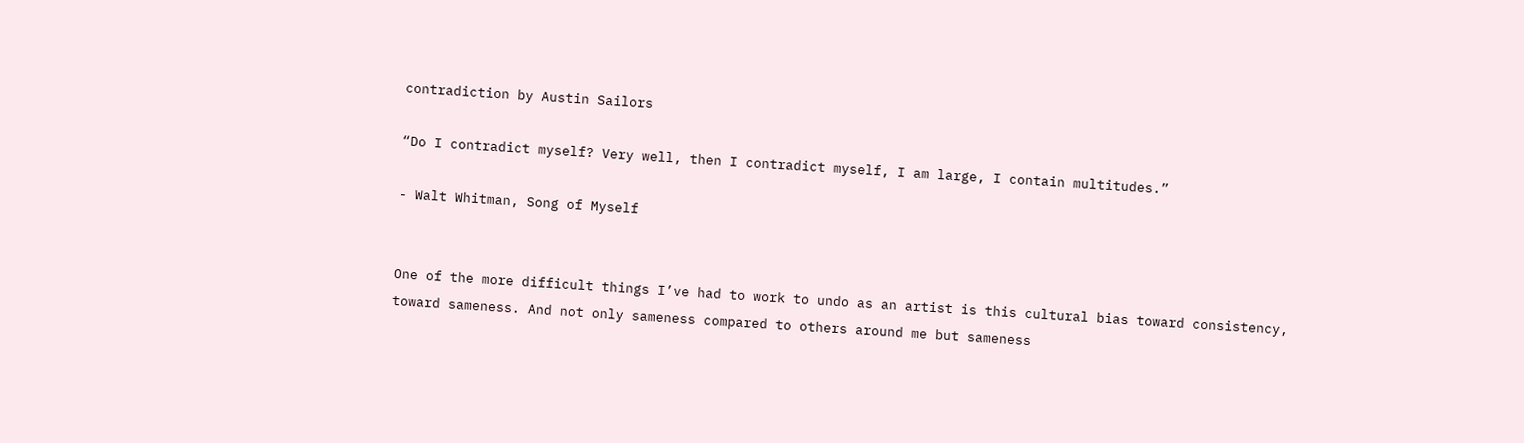contradiction by Austin Sailors

“Do I contradict myself? Very well, then I contradict myself, I am large, I contain multitudes.”

- Walt Whitman, Song of Myself


One of the more difficult things I’ve had to work to undo as an artist is this cultural bias toward consistency, toward sameness. And not only sameness compared to others around me but sameness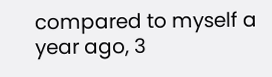compared to myself a year ago, 3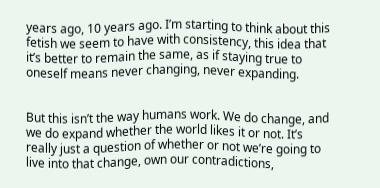years ago, 10 years ago. I’m starting to think about this fetish we seem to have with consistency, this idea that it’s better to remain the same, as if staying true to oneself means never changing, never expanding.


But this isn’t the way humans work. We do change, and we do expand whether the world likes it or not. It’s really just a question of whether or not we’re going to live into that change, own our contradictions,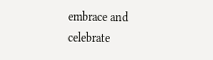embrace and celebrate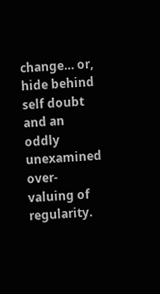change… or, hide behind self doubt and an oddly unexamined over-valuing of regularity.